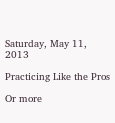Saturday, May 11, 2013

Practicing Like the Pros

Or more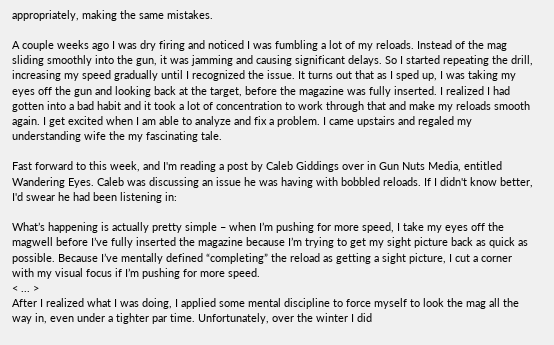appropriately, making the same mistakes.

A couple weeks ago I was dry firing and noticed I was fumbling a lot of my reloads. Instead of the mag sliding smoothly into the gun, it was jamming and causing significant delays. So I started repeating the drill, increasing my speed gradually until I recognized the issue. It turns out that as I sped up, I was taking my eyes off the gun and looking back at the target, before the magazine was fully inserted. I realized I had gotten into a bad habit and it took a lot of concentration to work through that and make my reloads smooth again. I get excited when I am able to analyze and fix a problem. I came upstairs and regaled my understanding wife the my fascinating tale.

Fast forward to this week, and I'm reading a post by Caleb Giddings over in Gun Nuts Media, entitled Wandering Eyes. Caleb was discussing an issue he was having with bobbled reloads. If I didn't know better, I'd swear he had been listening in:

What’s happening is actually pretty simple – when I’m pushing for more speed, I take my eyes off the magwell before I’ve fully inserted the magazine because I’m trying to get my sight picture back as quick as possible. Because I’ve mentally defined “completing” the reload as getting a sight picture, I cut a corner with my visual focus if I’m pushing for more speed.
< ... >
After I realized what I was doing, I applied some mental discipline to force myself to look the mag all the way in, even under a tighter par time. Unfortunately, over the winter I did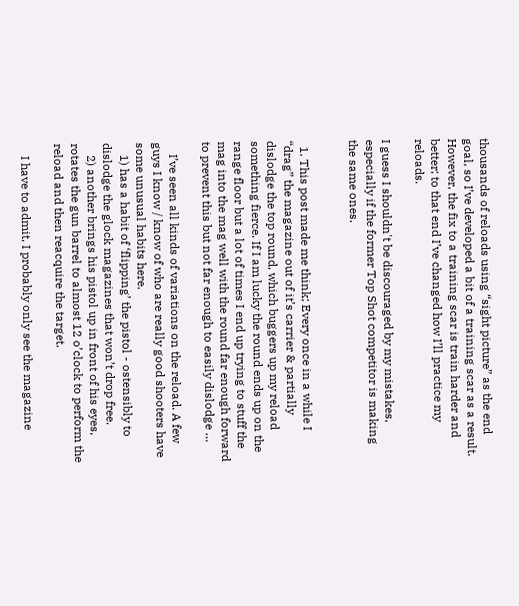thousands of reloads using “sight picture” as the end goal, so I’ve developed a bit of a training scar as a result. However, the fix to a training scar is train harder and better; to that end I’ve changed how I’ll practice my reloads.

I guess I shouldn't be discouraged by my mistakes, especially if the former Top Shot competitor is making the same ones.


  1. This post made me think; Every once in a while I “drag” the magazine out of it’s carrier & partially dislodge the top round, which buggers up my reload something fierce. If I am lucky the round ends up on the range floor but a lot of times I end up trying to stuff the mag into the mag well with the round far enough forward to prevent this but not far enough to easily dislodge …

    I’ve seen all kinds of variations on the reload. A few guys I know / know of who are really good shooters have some unusual habits here.
    1) has a habit of ‘flipping’ the pistol - ostensibly to dislodge the glock magazines that won’t drop free.
    2) another brings his pistol up in front of his eyes, rotates the gun barrel to almost 12 o’clock to perform the reload and then reacquire the target.

    I have to admit, I probably only see the magazine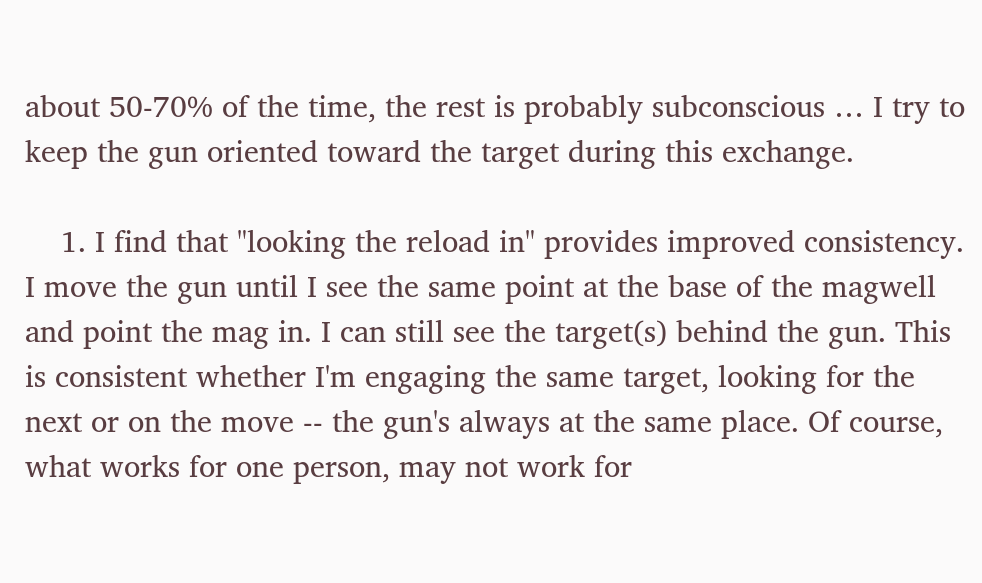about 50-70% of the time, the rest is probably subconscious … I try to keep the gun oriented toward the target during this exchange.

    1. I find that "looking the reload in" provides improved consistency. I move the gun until I see the same point at the base of the magwell and point the mag in. I can still see the target(s) behind the gun. This is consistent whether I'm engaging the same target, looking for the next or on the move -- the gun's always at the same place. Of course, what works for one person, may not work for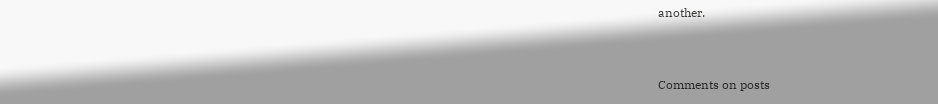another.


Comments on posts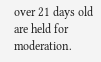over 21 days old are held for moderation.